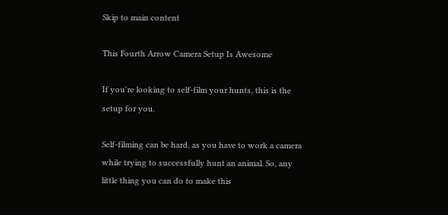Skip to main content

This Fourth Arrow Camera Setup Is Awesome

If you're looking to self-film your hunts, this is the setup for you.

Self-filming can be hard, as you have to work a camera while trying to successfully hunt an animal. So, any little thing you can do to make this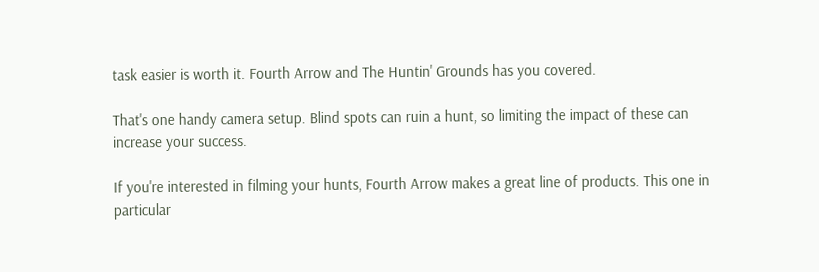task easier is worth it. Fourth Arrow and The Huntin' Grounds has you covered.

That's one handy camera setup. Blind spots can ruin a hunt, so limiting the impact of these can increase your success.

If you're interested in filming your hunts, Fourth Arrow makes a great line of products. This one in particular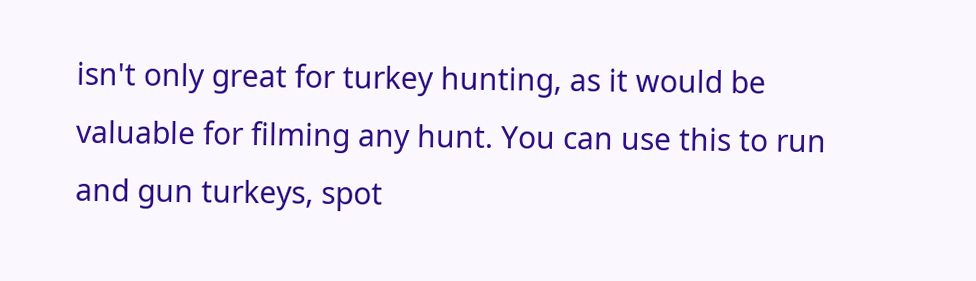isn't only great for turkey hunting, as it would be valuable for filming any hunt. You can use this to run and gun turkeys, spot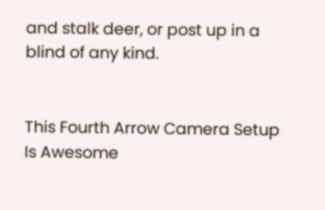and stalk deer, or post up in a blind of any kind.


This Fourth Arrow Camera Setup Is Awesome